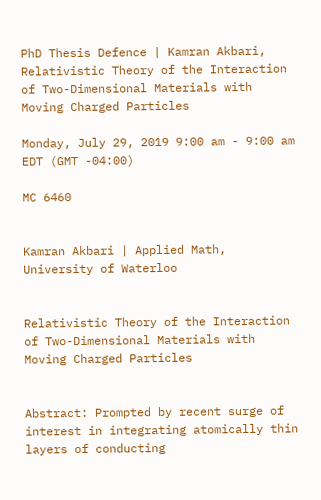PhD Thesis Defence | Kamran Akbari, Relativistic Theory of the Interaction of Two-Dimensional Materials with Moving Charged Particles

Monday, July 29, 2019 9:00 am - 9:00 am EDT (GMT -04:00)

MC 6460


Kamran Akbari | Applied Math, University of Waterloo


Relativistic Theory of the Interaction of Two-Dimensional Materials with Moving Charged Particles


Abstract: Prompted by recent surge of interest in integrating atomically thin layers of conducting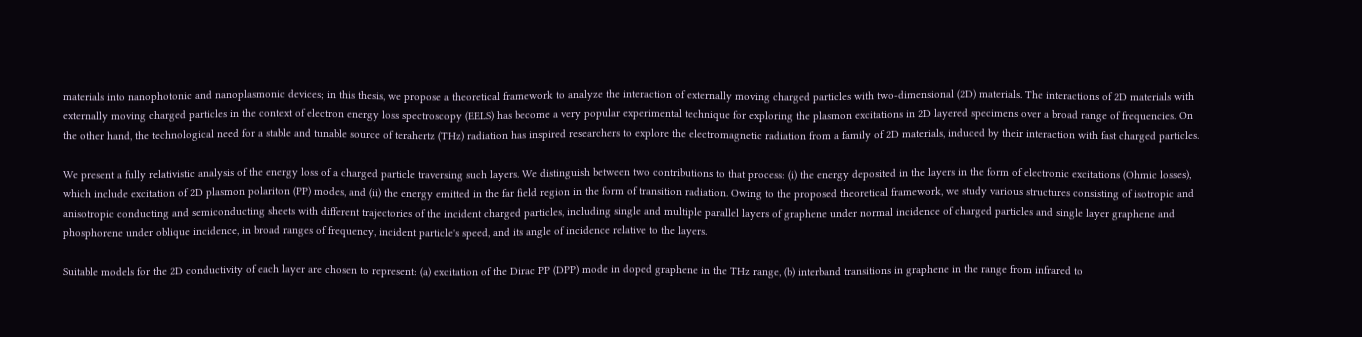materials into nanophotonic and nanoplasmonic devices; in this thesis, we propose a theoretical framework to analyze the interaction of externally moving charged particles with two-dimensional (2D) materials. The interactions of 2D materials with externally moving charged particles in the context of electron energy loss spectroscopy (EELS) has become a very popular experimental technique for exploring the plasmon excitations in 2D layered specimens over a broad range of frequencies. On the other hand, the technological need for a stable and tunable source of terahertz (THz) radiation has inspired researchers to explore the electromagnetic radiation from a family of 2D materials, induced by their interaction with fast charged particles.

We present a fully relativistic analysis of the energy loss of a charged particle traversing such layers. We distinguish between two contributions to that process: (i) the energy deposited in the layers in the form of electronic excitations (Ohmic losses), which include excitation of 2D plasmon polariton (PP) modes, and (ii) the energy emitted in the far field region in the form of transition radiation. Owing to the proposed theoretical framework, we study various structures consisting of isotropic and anisotropic conducting and semiconducting sheets with different trajectories of the incident charged particles, including single and multiple parallel layers of graphene under normal incidence of charged particles and single layer graphene and phosphorene under oblique incidence, in broad ranges of frequency, incident particle's speed, and its angle of incidence relative to the layers.

Suitable models for the 2D conductivity of each layer are chosen to represent: (a) excitation of the Dirac PP (DPP) mode in doped graphene in the THz range, (b) interband transitions in graphene in the range from infrared to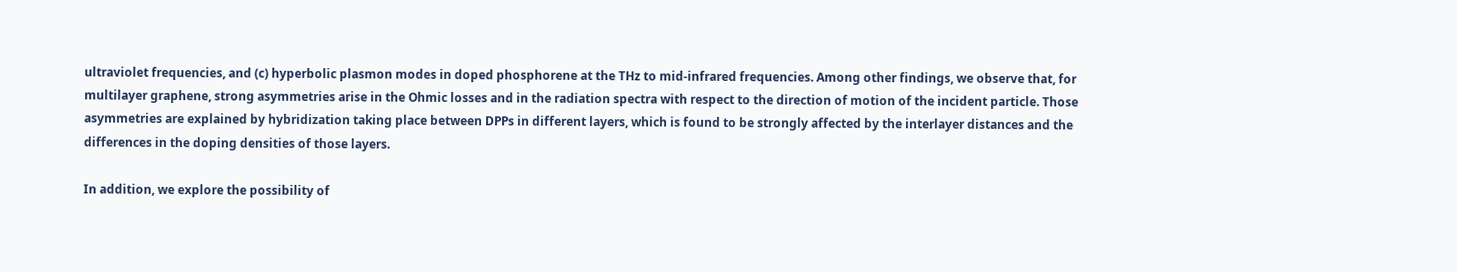ultraviolet frequencies, and (c) hyperbolic plasmon modes in doped phosphorene at the THz to mid-infrared frequencies. Among other findings, we observe that, for multilayer graphene, strong asymmetries arise in the Ohmic losses and in the radiation spectra with respect to the direction of motion of the incident particle. Those asymmetries are explained by hybridization taking place between DPPs in different layers, which is found to be strongly affected by the interlayer distances and the differences in the doping densities of those layers.

In addition, we explore the possibility of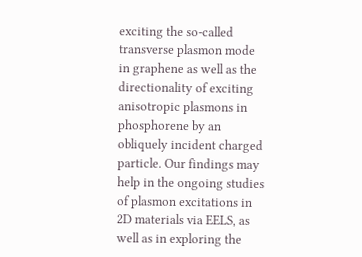exciting the so-called transverse plasmon mode in graphene as well as the directionality of exciting anisotropic plasmons in phosphorene by an obliquely incident charged particle. Our findings may help in the ongoing studies of plasmon excitations in 2D materials via EELS, as well as in exploring the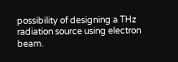possibility of designing a THz radiation source using electron beam.